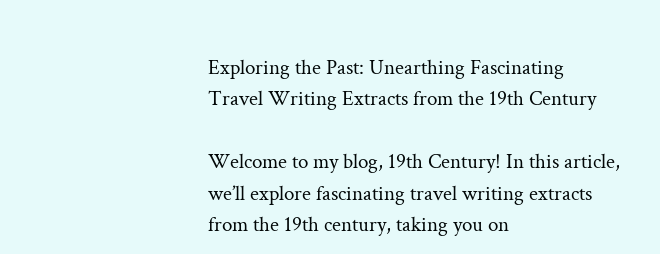Exploring the Past: Unearthing Fascinating Travel Writing Extracts from the 19th Century

Welcome to my blog, 19th Century! In this article, we’ll explore fascinating travel writing extracts from the 19th century, taking you on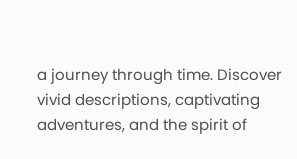a journey through time. Discover vivid descriptions, captivating adventures, and the spirit of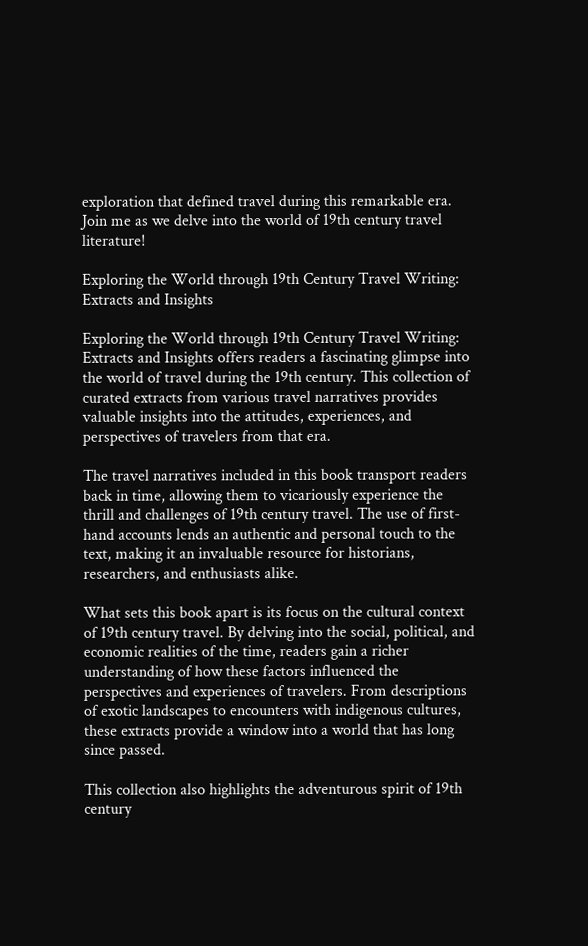exploration that defined travel during this remarkable era. Join me as we delve into the world of 19th century travel literature!

Exploring the World through 19th Century Travel Writing: Extracts and Insights

Exploring the World through 19th Century Travel Writing: Extracts and Insights offers readers a fascinating glimpse into the world of travel during the 19th century. This collection of curated extracts from various travel narratives provides valuable insights into the attitudes, experiences, and perspectives of travelers from that era.

The travel narratives included in this book transport readers back in time, allowing them to vicariously experience the thrill and challenges of 19th century travel. The use of first-hand accounts lends an authentic and personal touch to the text, making it an invaluable resource for historians, researchers, and enthusiasts alike.

What sets this book apart is its focus on the cultural context of 19th century travel. By delving into the social, political, and economic realities of the time, readers gain a richer understanding of how these factors influenced the perspectives and experiences of travelers. From descriptions of exotic landscapes to encounters with indigenous cultures, these extracts provide a window into a world that has long since passed.

This collection also highlights the adventurous spirit of 19th century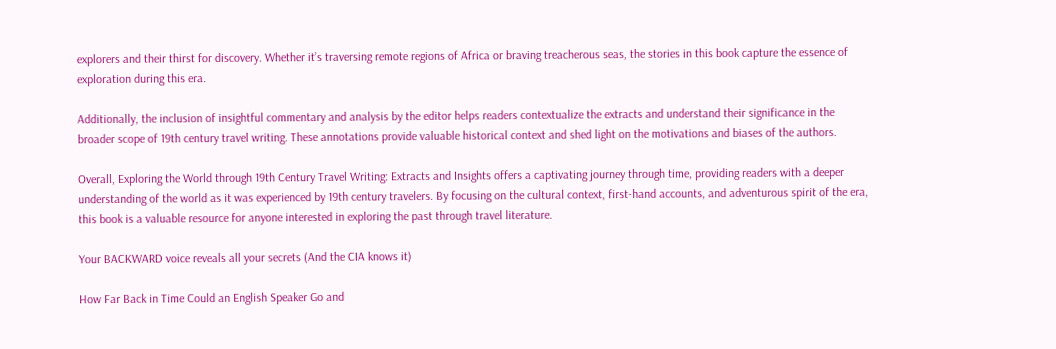explorers and their thirst for discovery. Whether it’s traversing remote regions of Africa or braving treacherous seas, the stories in this book capture the essence of exploration during this era.

Additionally, the inclusion of insightful commentary and analysis by the editor helps readers contextualize the extracts and understand their significance in the broader scope of 19th century travel writing. These annotations provide valuable historical context and shed light on the motivations and biases of the authors.

Overall, Exploring the World through 19th Century Travel Writing: Extracts and Insights offers a captivating journey through time, providing readers with a deeper understanding of the world as it was experienced by 19th century travelers. By focusing on the cultural context, first-hand accounts, and adventurous spirit of the era, this book is a valuable resource for anyone interested in exploring the past through travel literature.

Your BACKWARD voice reveals all your secrets (And the CIA knows it)

How Far Back in Time Could an English Speaker Go and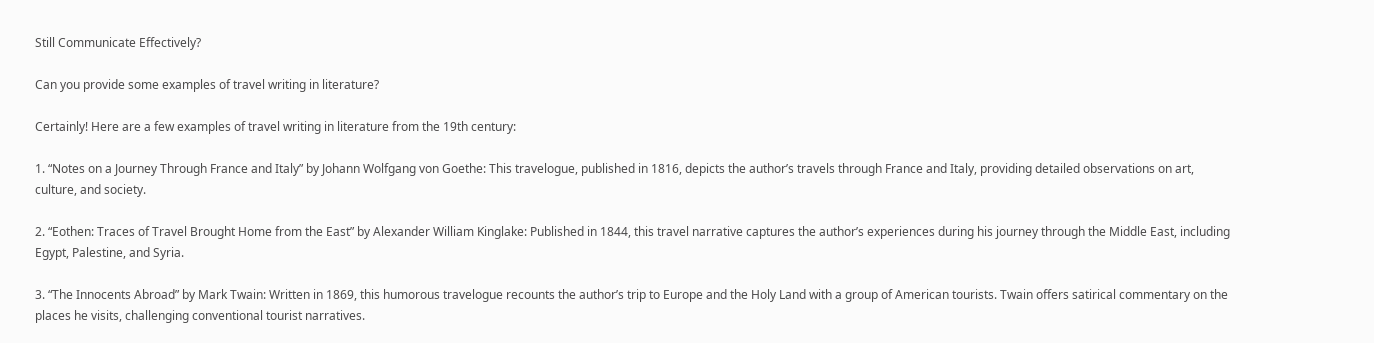Still Communicate Effectively?

Can you provide some examples of travel writing in literature?

Certainly! Here are a few examples of travel writing in literature from the 19th century:

1. “Notes on a Journey Through France and Italy” by Johann Wolfgang von Goethe: This travelogue, published in 1816, depicts the author’s travels through France and Italy, providing detailed observations on art, culture, and society.

2. “Eothen: Traces of Travel Brought Home from the East” by Alexander William Kinglake: Published in 1844, this travel narrative captures the author’s experiences during his journey through the Middle East, including Egypt, Palestine, and Syria.

3. “The Innocents Abroad” by Mark Twain: Written in 1869, this humorous travelogue recounts the author’s trip to Europe and the Holy Land with a group of American tourists. Twain offers satirical commentary on the places he visits, challenging conventional tourist narratives.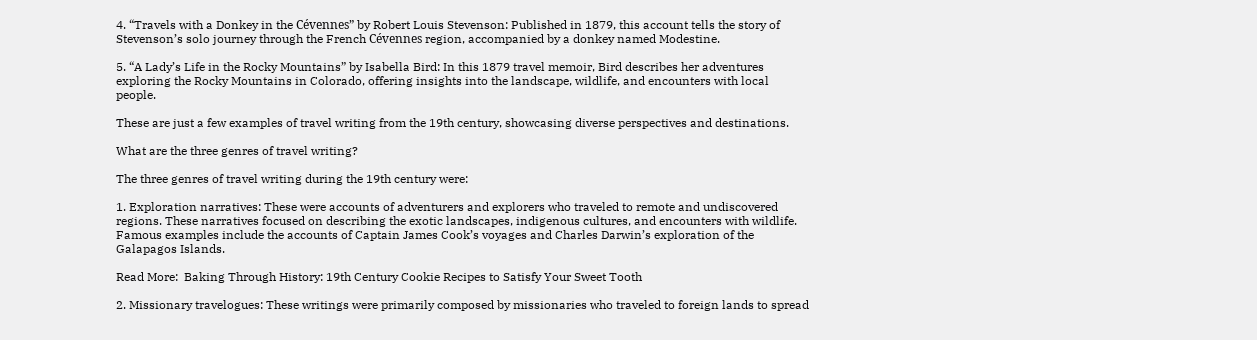4. “Travels with a Donkey in the Cévennes” by Robert Louis Stevenson: Published in 1879, this account tells the story of Stevenson’s solo journey through the French Cévennes region, accompanied by a donkey named Modestine.

5. “A Lady’s Life in the Rocky Mountains” by Isabella Bird: In this 1879 travel memoir, Bird describes her adventures exploring the Rocky Mountains in Colorado, offering insights into the landscape, wildlife, and encounters with local people.

These are just a few examples of travel writing from the 19th century, showcasing diverse perspectives and destinations.

What are the three genres of travel writing?

The three genres of travel writing during the 19th century were:

1. Exploration narratives: These were accounts of adventurers and explorers who traveled to remote and undiscovered regions. These narratives focused on describing the exotic landscapes, indigenous cultures, and encounters with wildlife. Famous examples include the accounts of Captain James Cook’s voyages and Charles Darwin’s exploration of the Galapagos Islands.

Read More:  Baking Through History: 19th Century Cookie Recipes to Satisfy Your Sweet Tooth

2. Missionary travelogues: These writings were primarily composed by missionaries who traveled to foreign lands to spread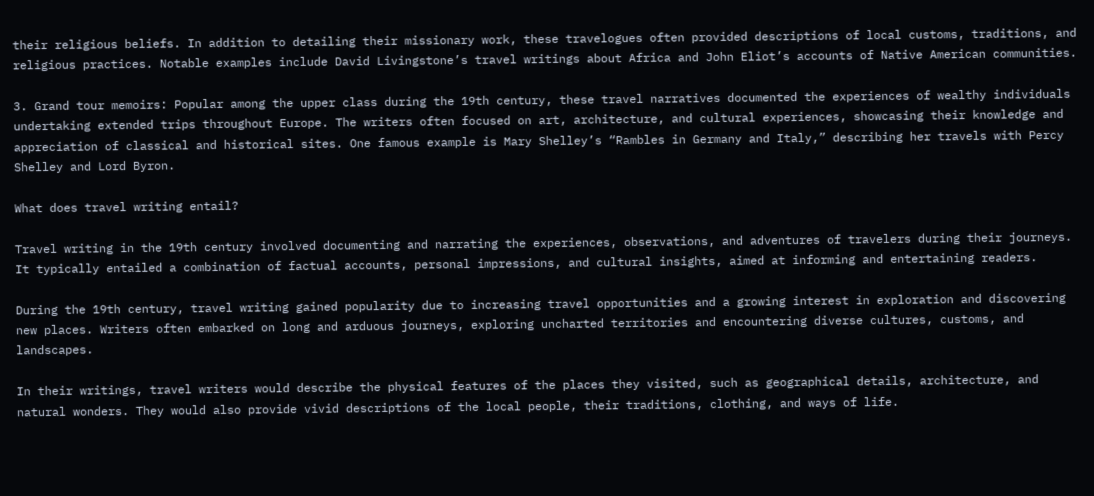their religious beliefs. In addition to detailing their missionary work, these travelogues often provided descriptions of local customs, traditions, and religious practices. Notable examples include David Livingstone’s travel writings about Africa and John Eliot’s accounts of Native American communities.

3. Grand tour memoirs: Popular among the upper class during the 19th century, these travel narratives documented the experiences of wealthy individuals undertaking extended trips throughout Europe. The writers often focused on art, architecture, and cultural experiences, showcasing their knowledge and appreciation of classical and historical sites. One famous example is Mary Shelley’s “Rambles in Germany and Italy,” describing her travels with Percy Shelley and Lord Byron.

What does travel writing entail?

Travel writing in the 19th century involved documenting and narrating the experiences, observations, and adventures of travelers during their journeys. It typically entailed a combination of factual accounts, personal impressions, and cultural insights, aimed at informing and entertaining readers.

During the 19th century, travel writing gained popularity due to increasing travel opportunities and a growing interest in exploration and discovering new places. Writers often embarked on long and arduous journeys, exploring uncharted territories and encountering diverse cultures, customs, and landscapes.

In their writings, travel writers would describe the physical features of the places they visited, such as geographical details, architecture, and natural wonders. They would also provide vivid descriptions of the local people, their traditions, clothing, and ways of life.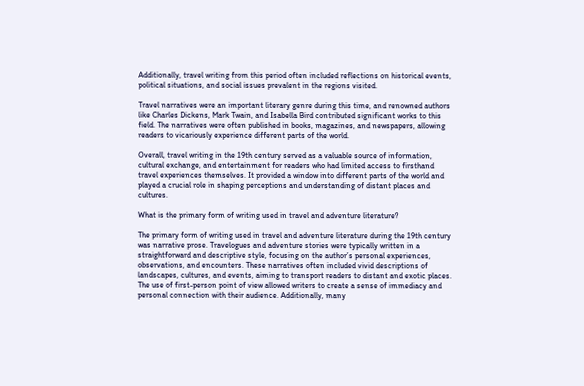Additionally, travel writing from this period often included reflections on historical events, political situations, and social issues prevalent in the regions visited.

Travel narratives were an important literary genre during this time, and renowned authors like Charles Dickens, Mark Twain, and Isabella Bird contributed significant works to this field. The narratives were often published in books, magazines, and newspapers, allowing readers to vicariously experience different parts of the world.

Overall, travel writing in the 19th century served as a valuable source of information, cultural exchange, and entertainment for readers who had limited access to firsthand travel experiences themselves. It provided a window into different parts of the world and played a crucial role in shaping perceptions and understanding of distant places and cultures.

What is the primary form of writing used in travel and adventure literature?

The primary form of writing used in travel and adventure literature during the 19th century was narrative prose. Travelogues and adventure stories were typically written in a straightforward and descriptive style, focusing on the author’s personal experiences, observations, and encounters. These narratives often included vivid descriptions of landscapes, cultures, and events, aiming to transport readers to distant and exotic places. The use of first-person point of view allowed writers to create a sense of immediacy and personal connection with their audience. Additionally, many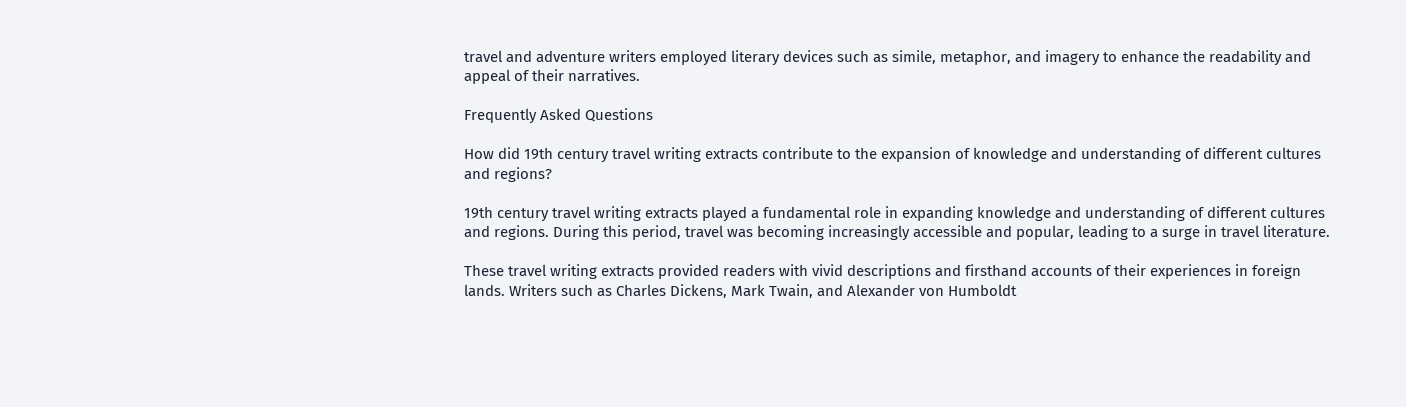travel and adventure writers employed literary devices such as simile, metaphor, and imagery to enhance the readability and appeal of their narratives.

Frequently Asked Questions

How did 19th century travel writing extracts contribute to the expansion of knowledge and understanding of different cultures and regions?

19th century travel writing extracts played a fundamental role in expanding knowledge and understanding of different cultures and regions. During this period, travel was becoming increasingly accessible and popular, leading to a surge in travel literature.

These travel writing extracts provided readers with vivid descriptions and firsthand accounts of their experiences in foreign lands. Writers such as Charles Dickens, Mark Twain, and Alexander von Humboldt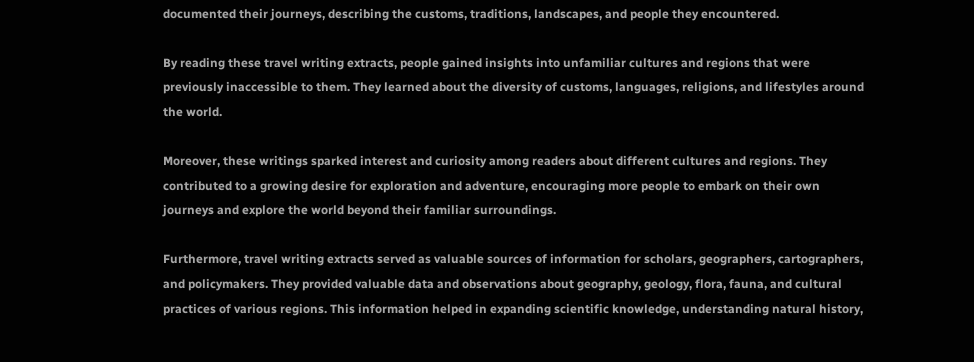documented their journeys, describing the customs, traditions, landscapes, and people they encountered.

By reading these travel writing extracts, people gained insights into unfamiliar cultures and regions that were previously inaccessible to them. They learned about the diversity of customs, languages, religions, and lifestyles around the world.

Moreover, these writings sparked interest and curiosity among readers about different cultures and regions. They contributed to a growing desire for exploration and adventure, encouraging more people to embark on their own journeys and explore the world beyond their familiar surroundings.

Furthermore, travel writing extracts served as valuable sources of information for scholars, geographers, cartographers, and policymakers. They provided valuable data and observations about geography, geology, flora, fauna, and cultural practices of various regions. This information helped in expanding scientific knowledge, understanding natural history,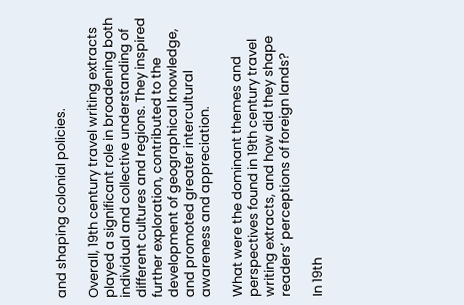and shaping colonial policies.

Overall, 19th century travel writing extracts played a significant role in broadening both individual and collective understanding of different cultures and regions. They inspired further exploration, contributed to the development of geographical knowledge, and promoted greater intercultural awareness and appreciation.

What were the dominant themes and perspectives found in 19th century travel writing extracts, and how did they shape readers’ perceptions of foreign lands?

In 19th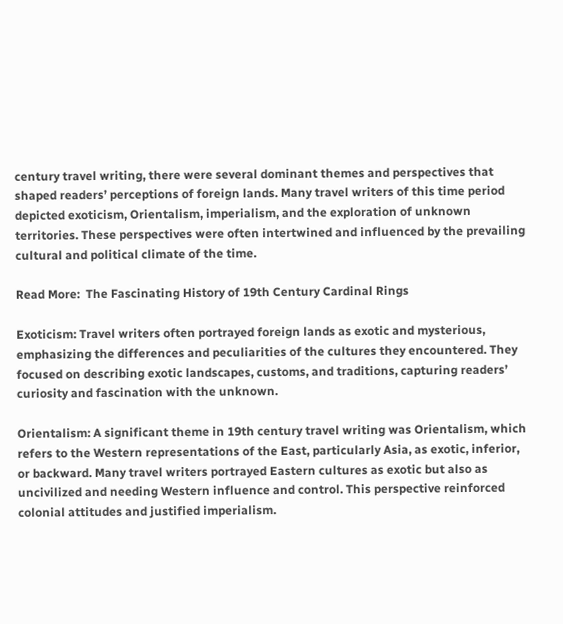century travel writing, there were several dominant themes and perspectives that shaped readers’ perceptions of foreign lands. Many travel writers of this time period depicted exoticism, Orientalism, imperialism, and the exploration of unknown territories. These perspectives were often intertwined and influenced by the prevailing cultural and political climate of the time.

Read More:  The Fascinating History of 19th Century Cardinal Rings

Exoticism: Travel writers often portrayed foreign lands as exotic and mysterious, emphasizing the differences and peculiarities of the cultures they encountered. They focused on describing exotic landscapes, customs, and traditions, capturing readers’ curiosity and fascination with the unknown.

Orientalism: A significant theme in 19th century travel writing was Orientalism, which refers to the Western representations of the East, particularly Asia, as exotic, inferior, or backward. Many travel writers portrayed Eastern cultures as exotic but also as uncivilized and needing Western influence and control. This perspective reinforced colonial attitudes and justified imperialism.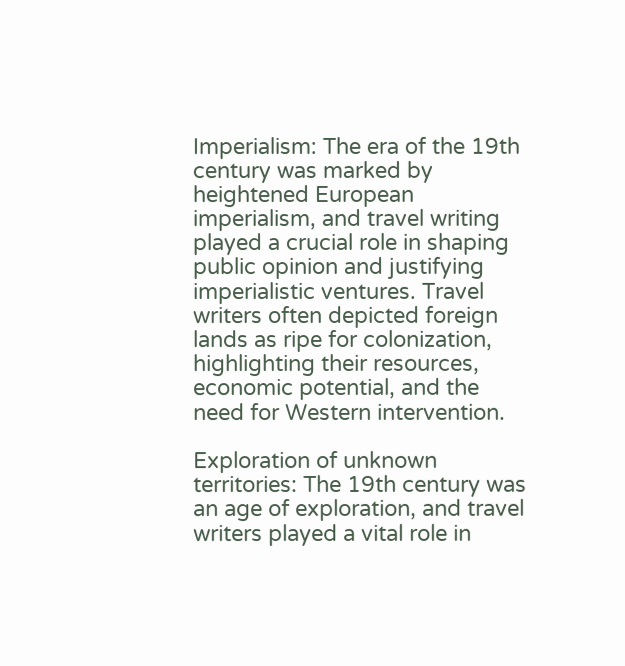Imperialism: The era of the 19th century was marked by heightened European imperialism, and travel writing played a crucial role in shaping public opinion and justifying imperialistic ventures. Travel writers often depicted foreign lands as ripe for colonization, highlighting their resources, economic potential, and the need for Western intervention.

Exploration of unknown territories: The 19th century was an age of exploration, and travel writers played a vital role in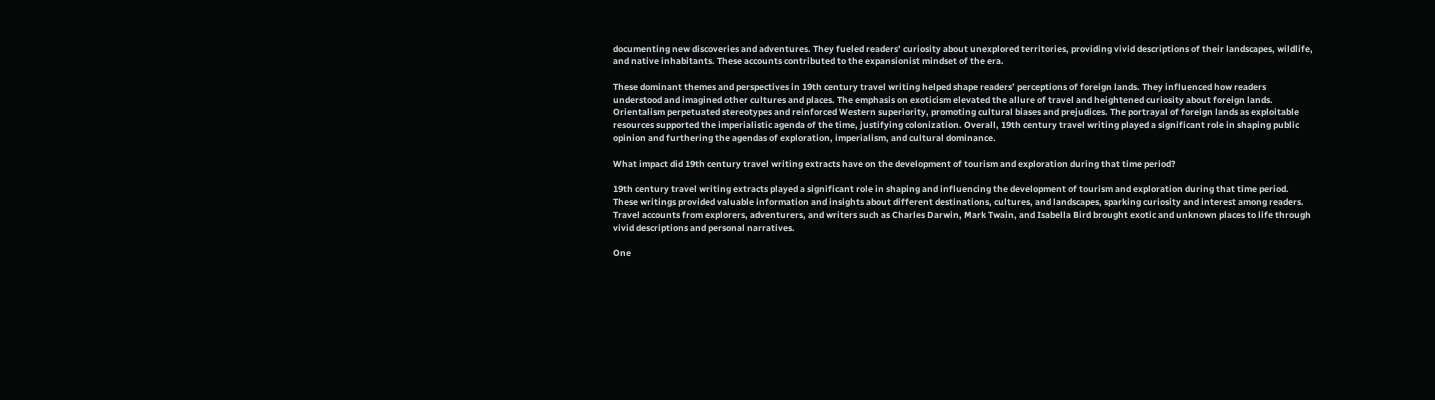documenting new discoveries and adventures. They fueled readers’ curiosity about unexplored territories, providing vivid descriptions of their landscapes, wildlife, and native inhabitants. These accounts contributed to the expansionist mindset of the era.

These dominant themes and perspectives in 19th century travel writing helped shape readers’ perceptions of foreign lands. They influenced how readers understood and imagined other cultures and places. The emphasis on exoticism elevated the allure of travel and heightened curiosity about foreign lands. Orientalism perpetuated stereotypes and reinforced Western superiority, promoting cultural biases and prejudices. The portrayal of foreign lands as exploitable resources supported the imperialistic agenda of the time, justifying colonization. Overall, 19th century travel writing played a significant role in shaping public opinion and furthering the agendas of exploration, imperialism, and cultural dominance.

What impact did 19th century travel writing extracts have on the development of tourism and exploration during that time period?

19th century travel writing extracts played a significant role in shaping and influencing the development of tourism and exploration during that time period. These writings provided valuable information and insights about different destinations, cultures, and landscapes, sparking curiosity and interest among readers. Travel accounts from explorers, adventurers, and writers such as Charles Darwin, Mark Twain, and Isabella Bird brought exotic and unknown places to life through vivid descriptions and personal narratives.

One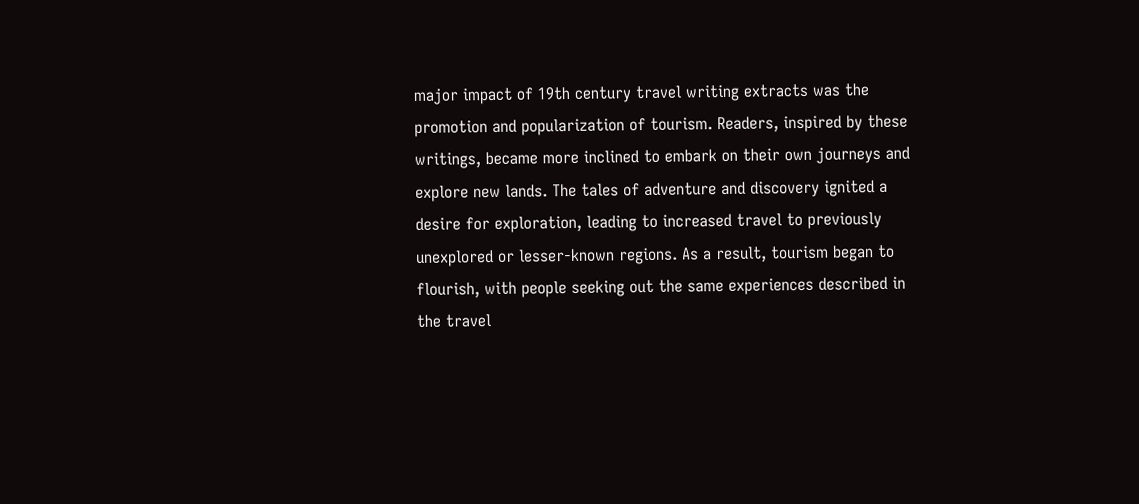major impact of 19th century travel writing extracts was the promotion and popularization of tourism. Readers, inspired by these writings, became more inclined to embark on their own journeys and explore new lands. The tales of adventure and discovery ignited a desire for exploration, leading to increased travel to previously unexplored or lesser-known regions. As a result, tourism began to flourish, with people seeking out the same experiences described in the travel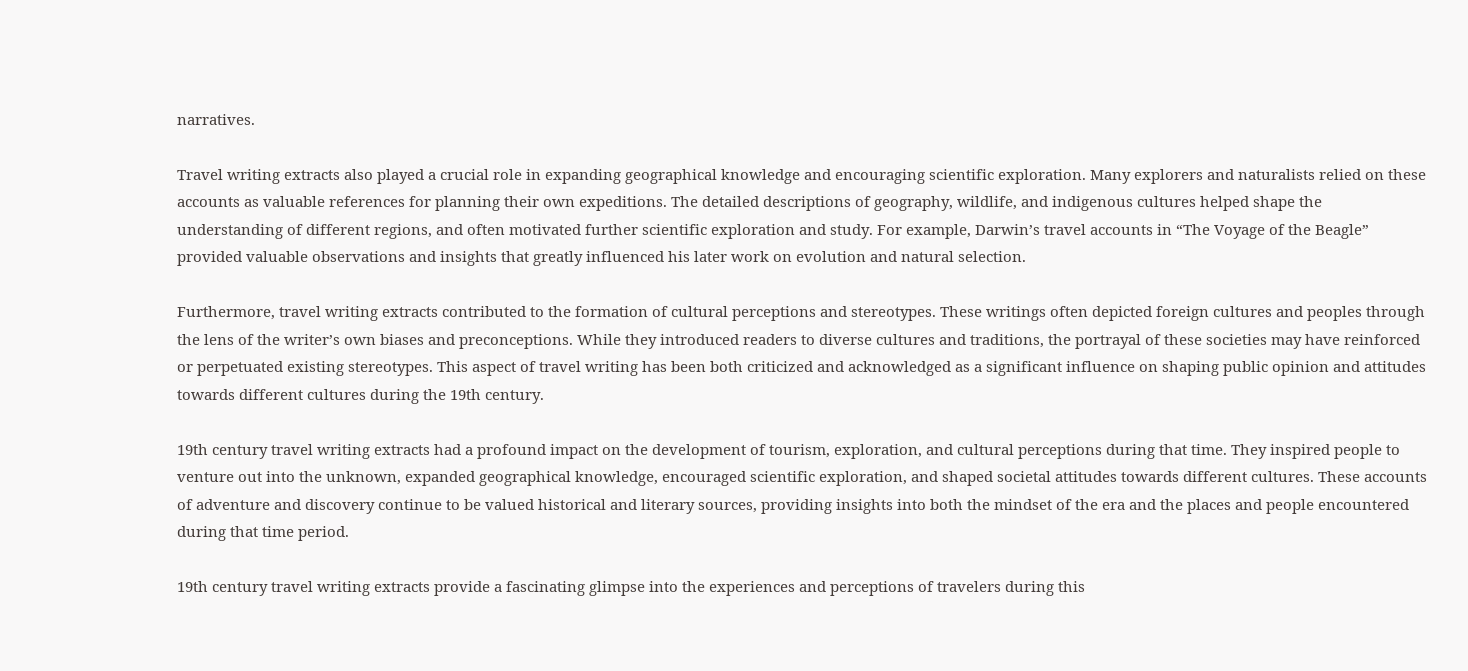narratives.

Travel writing extracts also played a crucial role in expanding geographical knowledge and encouraging scientific exploration. Many explorers and naturalists relied on these accounts as valuable references for planning their own expeditions. The detailed descriptions of geography, wildlife, and indigenous cultures helped shape the understanding of different regions, and often motivated further scientific exploration and study. For example, Darwin’s travel accounts in “The Voyage of the Beagle” provided valuable observations and insights that greatly influenced his later work on evolution and natural selection.

Furthermore, travel writing extracts contributed to the formation of cultural perceptions and stereotypes. These writings often depicted foreign cultures and peoples through the lens of the writer’s own biases and preconceptions. While they introduced readers to diverse cultures and traditions, the portrayal of these societies may have reinforced or perpetuated existing stereotypes. This aspect of travel writing has been both criticized and acknowledged as a significant influence on shaping public opinion and attitudes towards different cultures during the 19th century.

19th century travel writing extracts had a profound impact on the development of tourism, exploration, and cultural perceptions during that time. They inspired people to venture out into the unknown, expanded geographical knowledge, encouraged scientific exploration, and shaped societal attitudes towards different cultures. These accounts of adventure and discovery continue to be valued historical and literary sources, providing insights into both the mindset of the era and the places and people encountered during that time period.

19th century travel writing extracts provide a fascinating glimpse into the experiences and perceptions of travelers during this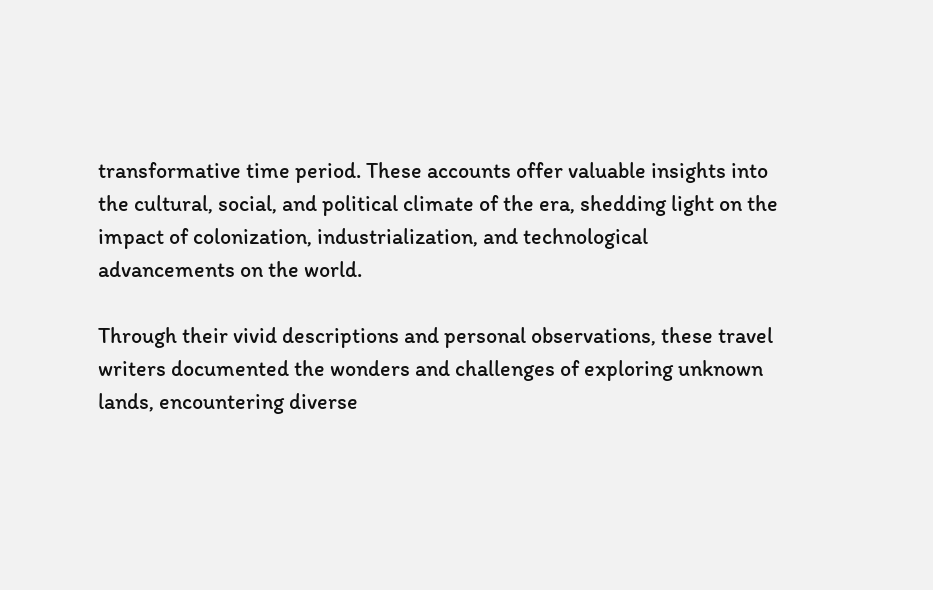transformative time period. These accounts offer valuable insights into the cultural, social, and political climate of the era, shedding light on the impact of colonization, industrialization, and technological advancements on the world.

Through their vivid descriptions and personal observations, these travel writers documented the wonders and challenges of exploring unknown lands, encountering diverse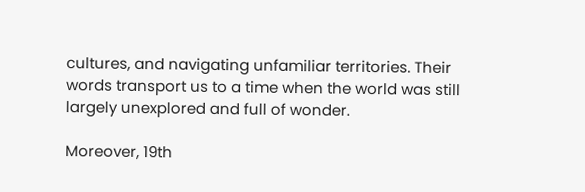cultures, and navigating unfamiliar territories. Their words transport us to a time when the world was still largely unexplored and full of wonder.

Moreover, 19th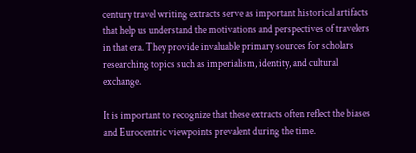century travel writing extracts serve as important historical artifacts that help us understand the motivations and perspectives of travelers in that era. They provide invaluable primary sources for scholars researching topics such as imperialism, identity, and cultural exchange.

It is important to recognize that these extracts often reflect the biases and Eurocentric viewpoints prevalent during the time.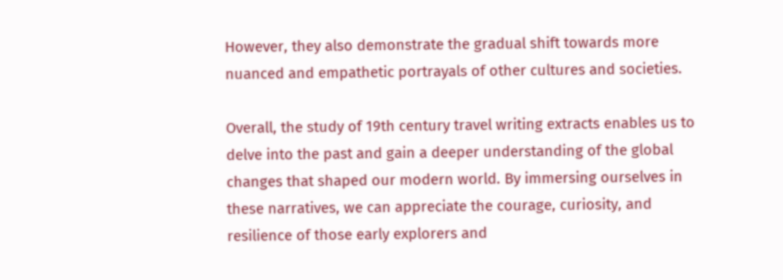However, they also demonstrate the gradual shift towards more nuanced and empathetic portrayals of other cultures and societies.

Overall, the study of 19th century travel writing extracts enables us to delve into the past and gain a deeper understanding of the global changes that shaped our modern world. By immersing ourselves in these narratives, we can appreciate the courage, curiosity, and resilience of those early explorers and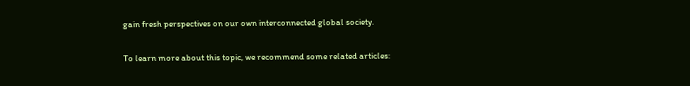gain fresh perspectives on our own interconnected global society.

To learn more about this topic, we recommend some related articles: